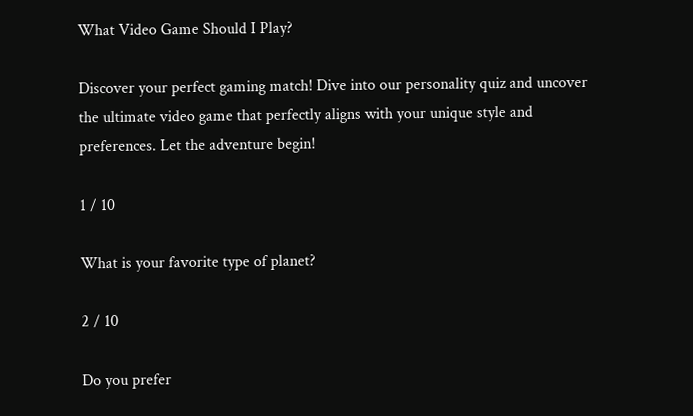What Video Game Should I Play?

Discover your perfect gaming match! Dive into our personality quiz and uncover the ultimate video game that perfectly aligns with your unique style and preferences. Let the adventure begin!

1 / 10

What is your favorite type of planet?

2 / 10

Do you prefer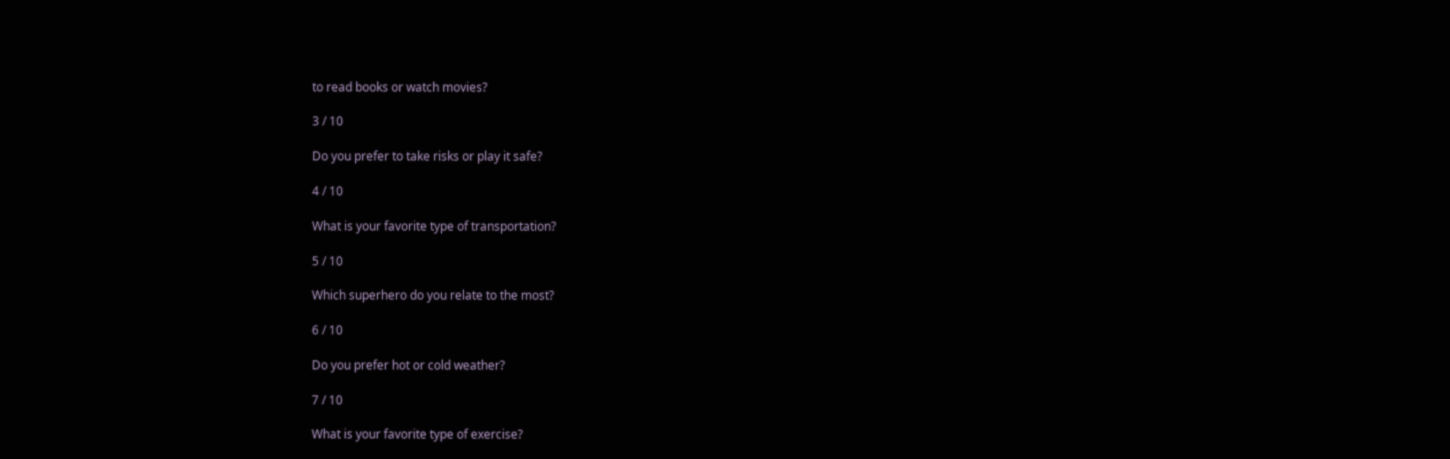to read books or watch movies?

3 / 10

Do you prefer to take risks or play it safe?

4 / 10

What is your favorite type of transportation?

5 / 10

Which superhero do you relate to the most?

6 / 10

Do you prefer hot or cold weather?

7 / 10

What is your favorite type of exercise?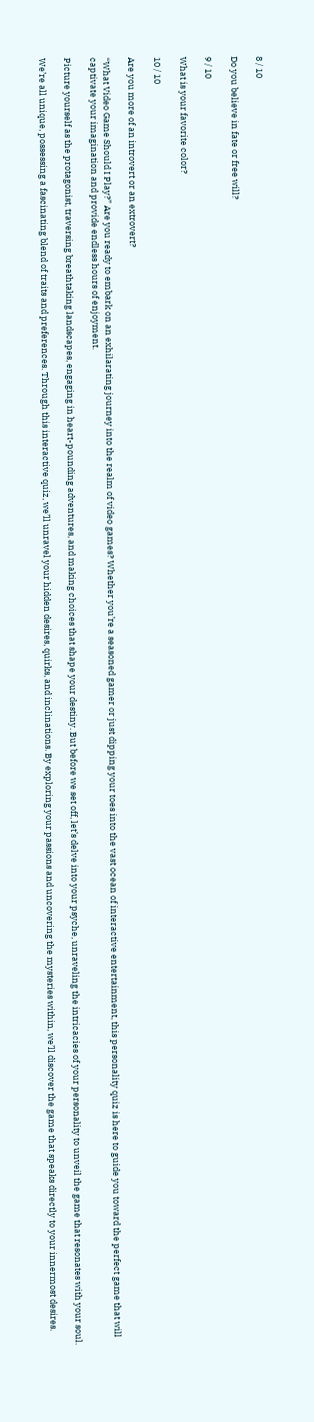8 / 10

Do you believe in fate or free will?

9 / 10

What is your favorite color?

10 / 10

Are you more of an introvert or an extrovert?

“What Video Game Should I Play?” Are you ready to embark on an exhilarating journey into the realm of video games? Whether you’re a seasoned gamer or just dipping your toes into the vast ocean of interactive entertainment, this personality quiz is here to guide you toward the perfect game that will captivate your imagination and provide endless hours of enjoyment.

Picture yourself as the protagonist, traversing breathtaking landscapes, engaging in heart-pounding adventures, and making choices that shape your destiny. But before we set off, let’s delve into your psyche, unraveling the intricacies of your personality to unveil the game that resonates with your soul.

We’re all unique, possessing a fascinating blend of traits and preferences. Through this interactive quiz, we’ll unravel your hidden desires, quirks, and inclinations. By exploring your passions and uncovering the mysteries within, we’ll discover the game that speaks directly to your innermost desires.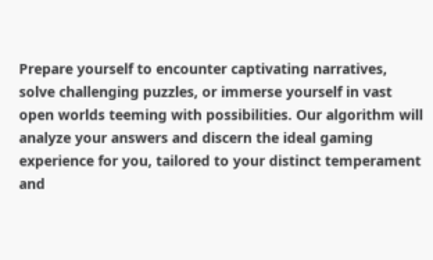Prepare yourself to encounter captivating narratives, solve challenging puzzles, or immerse yourself in vast open worlds teeming with possibilities. Our algorithm will analyze your answers and discern the ideal gaming experience for you, tailored to your distinct temperament and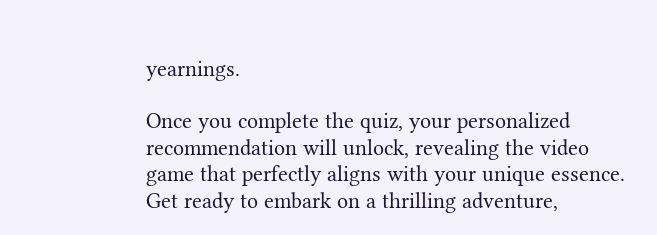yearnings.

Once you complete the quiz, your personalized recommendation will unlock, revealing the video game that perfectly aligns with your unique essence. Get ready to embark on a thrilling adventure,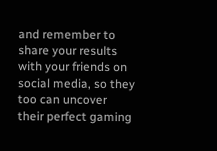and remember to share your results with your friends on social media, so they too can uncover their perfect gaming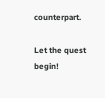counterpart.

Let the quest begin!